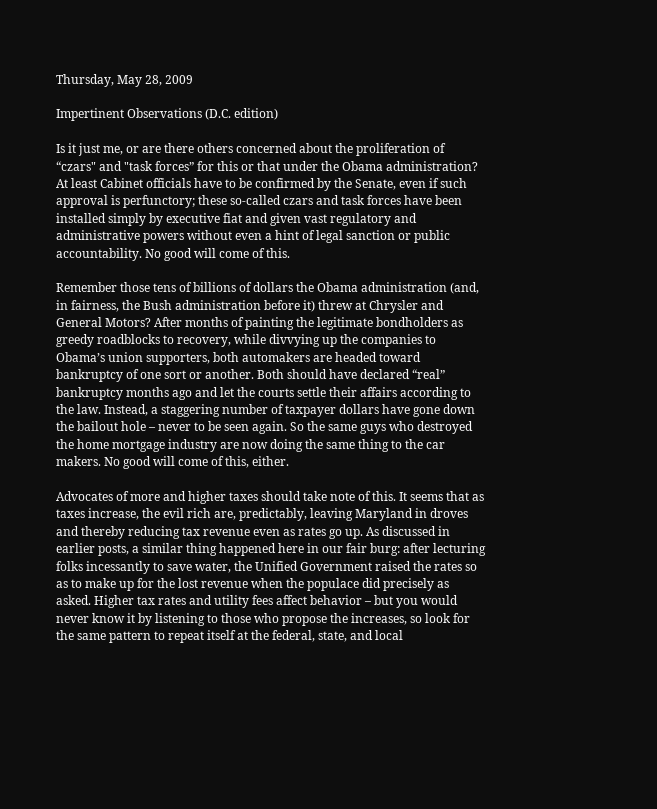Thursday, May 28, 2009

Impertinent Observations (D.C. edition)

Is it just me, or are there others concerned about the proliferation of “czars" and "task forces” for this or that under the Obama administration? At least Cabinet officials have to be confirmed by the Senate, even if such approval is perfunctory; these so-called czars and task forces have been installed simply by executive fiat and given vast regulatory and administrative powers without even a hint of legal sanction or public accountability. No good will come of this.

Remember those tens of billions of dollars the Obama administration (and, in fairness, the Bush administration before it) threw at Chrysler and General Motors? After months of painting the legitimate bondholders as greedy roadblocks to recovery, while divvying up the companies to Obama’s union supporters, both automakers are headed toward bankruptcy of one sort or another. Both should have declared “real” bankruptcy months ago and let the courts settle their affairs according to the law. Instead, a staggering number of taxpayer dollars have gone down the bailout hole – never to be seen again. So the same guys who destroyed the home mortgage industry are now doing the same thing to the car makers. No good will come of this, either.

Advocates of more and higher taxes should take note of this. It seems that as taxes increase, the evil rich are, predictably, leaving Maryland in droves and thereby reducing tax revenue even as rates go up. As discussed in earlier posts, a similar thing happened here in our fair burg: after lecturing folks incessantly to save water, the Unified Government raised the rates so as to make up for the lost revenue when the populace did precisely as asked. Higher tax rates and utility fees affect behavior – but you would never know it by listening to those who propose the increases, so look for the same pattern to repeat itself at the federal, state, and local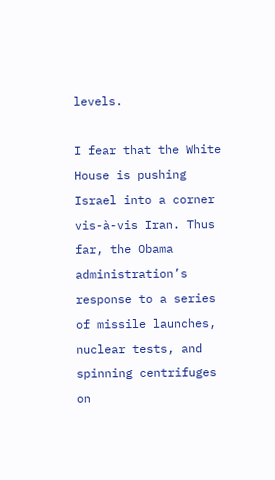levels.

I fear that the White House is pushing Israel into a corner vis-à-vis Iran. Thus far, the Obama administration’s response to a series of missile launches, nuclear tests, and spinning centrifuges on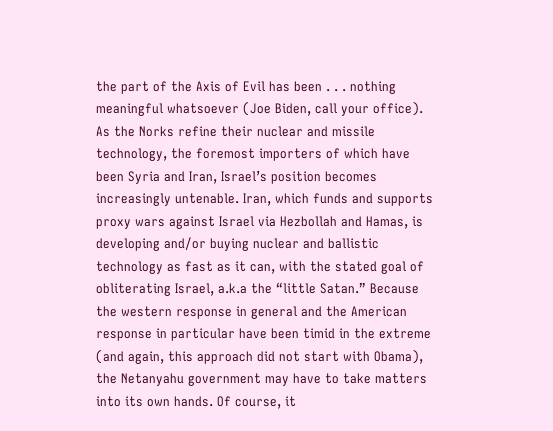the part of the Axis of Evil has been . . . nothing meaningful whatsoever (Joe Biden, call your office). As the Norks refine their nuclear and missile technology, the foremost importers of which have been Syria and Iran, Israel’s position becomes increasingly untenable. Iran, which funds and supports proxy wars against Israel via Hezbollah and Hamas, is developing and/or buying nuclear and ballistic technology as fast as it can, with the stated goal of obliterating Israel, a.k.a the “little Satan.” Because the western response in general and the American response in particular have been timid in the extreme (and again, this approach did not start with Obama), the Netanyahu government may have to take matters into its own hands. Of course, it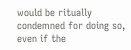would be ritually condemned for doing so, even if the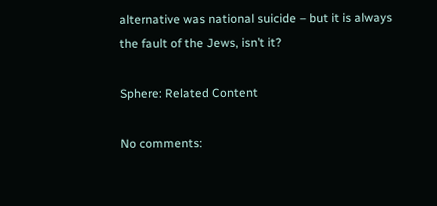alternative was national suicide – but it is always the fault of the Jews, isn’t it?

Sphere: Related Content

No comments: